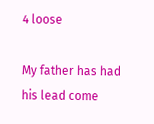4 loose

My father has had his lead come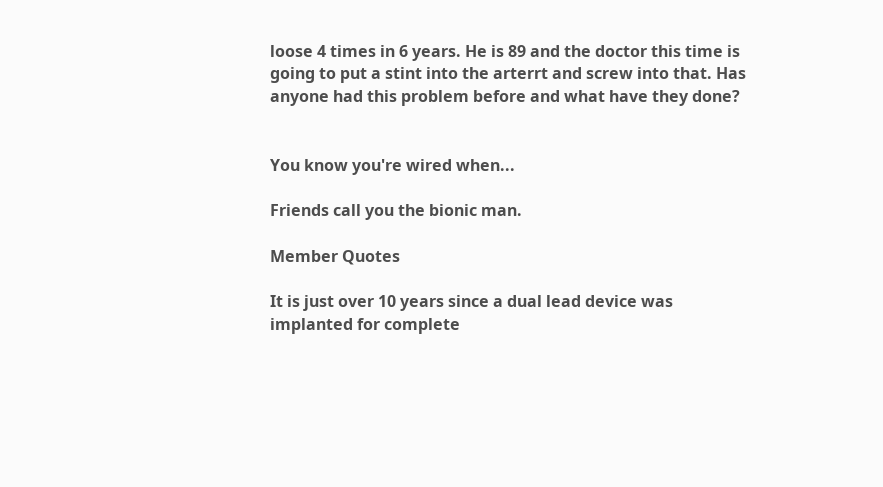loose 4 times in 6 years. He is 89 and the doctor this time is going to put a stint into the arterrt and screw into that. Has anyone had this problem before and what have they done?


You know you're wired when...

Friends call you the bionic man.

Member Quotes

It is just over 10 years since a dual lead device was implanted for complete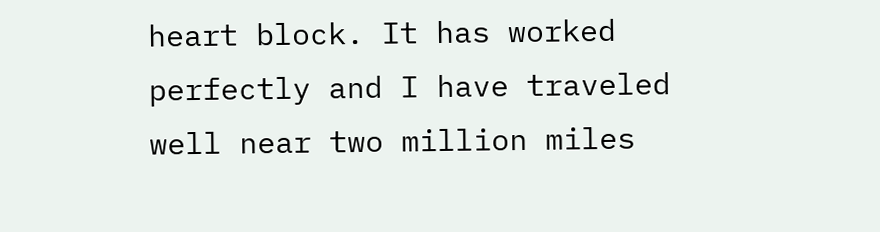heart block. It has worked perfectly and I have traveled well near two million miles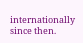internationally since then.